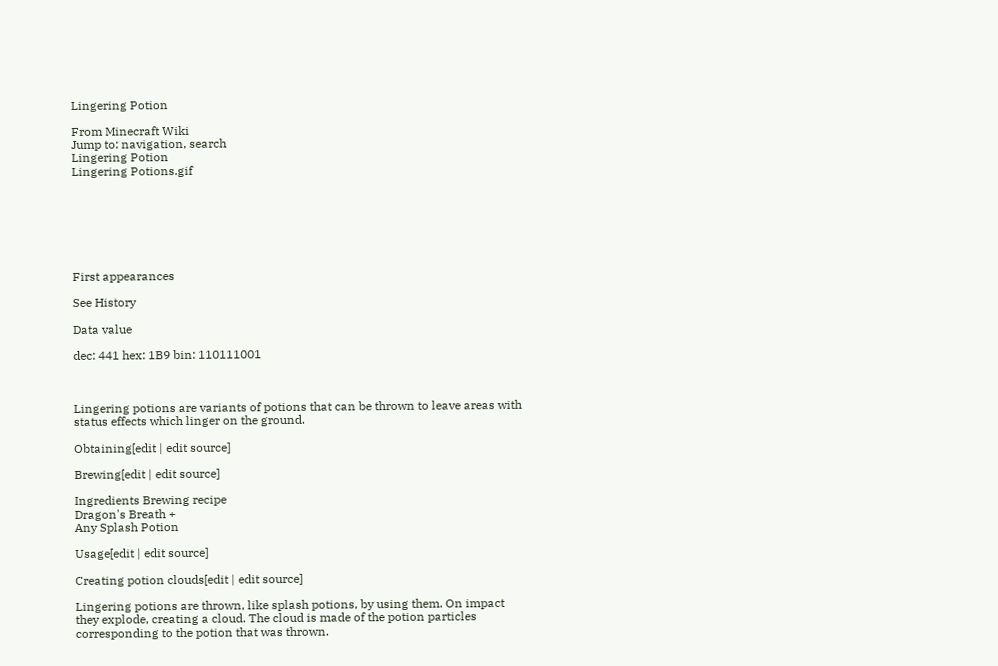Lingering Potion

From Minecraft Wiki
Jump to: navigation, search
Lingering Potion
Lingering Potions.gif







First appearances

See History

Data value

dec: 441 hex: 1B9 bin: 110111001



Lingering potions are variants of potions that can be thrown to leave areas with status effects which linger on the ground.

Obtaining[edit | edit source]

Brewing[edit | edit source]

Ingredients Brewing recipe
Dragon's Breath +
Any Splash Potion

Usage[edit | edit source]

Creating potion clouds[edit | edit source]

Lingering potions are thrown, like splash potions, by using them. On impact they explode, creating a cloud. The cloud is made of the potion particles corresponding to the potion that was thrown.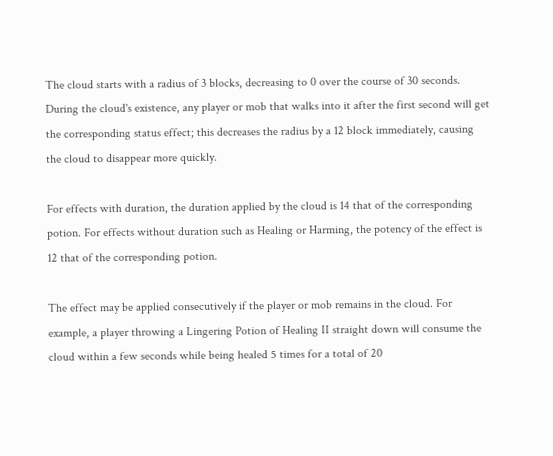The cloud starts with a radius of 3 blocks, decreasing to 0 over the course of 30 seconds. During the cloud's existence, any player or mob that walks into it after the first second will get the corresponding status effect; this decreases the radius by a 12 block immediately, causing the cloud to disappear more quickly.

For effects with duration, the duration applied by the cloud is 14 that of the corresponding potion. For effects without duration such as Healing or Harming, the potency of the effect is 12 that of the corresponding potion.

The effect may be applied consecutively if the player or mob remains in the cloud. For example, a player throwing a Lingering Potion of Healing II straight down will consume the cloud within a few seconds while being healed 5 times for a total of 20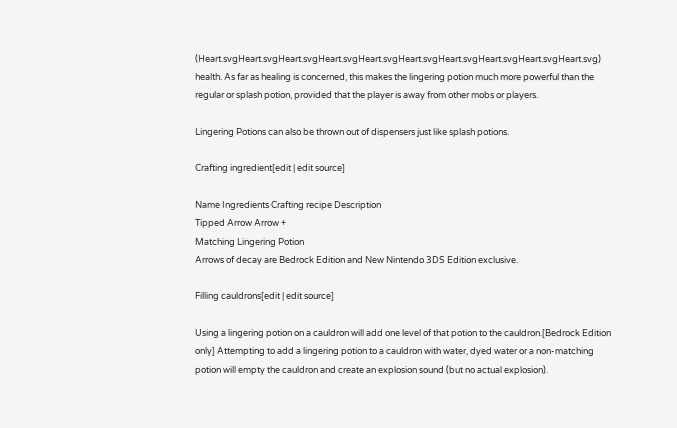(Heart.svgHeart.svgHeart.svgHeart.svgHeart.svgHeart.svgHeart.svgHeart.svgHeart.svgHeart.svg) health. As far as healing is concerned, this makes the lingering potion much more powerful than the regular or splash potion, provided that the player is away from other mobs or players.

Lingering Potions can also be thrown out of dispensers just like splash potions.

Crafting ingredient[edit | edit source]

Name Ingredients Crafting recipe Description
Tipped Arrow Arrow +
Matching Lingering Potion
Arrows of decay are Bedrock Edition and New Nintendo 3DS Edition exclusive.

Filling cauldrons[edit | edit source]

Using a lingering potion on a cauldron will add one level of that potion to the cauldron.[Bedrock Edition only] Attempting to add a lingering potion to a cauldron with water, dyed water or a non-matching potion will empty the cauldron and create an explosion sound (but no actual explosion).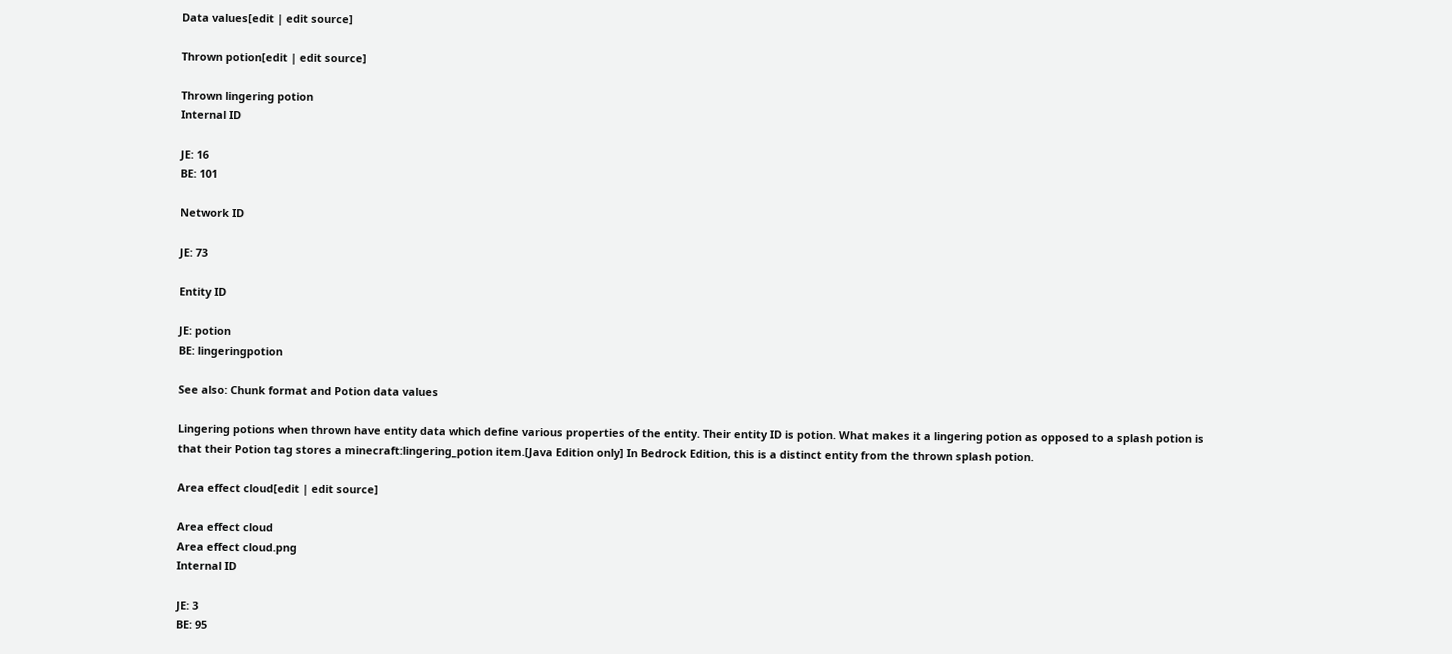Data values[edit | edit source]

Thrown potion[edit | edit source]

Thrown lingering potion
Internal ID

JE: 16
BE: 101

Network ID

JE: 73

Entity ID

JE: potion
BE: lingeringpotion

See also: Chunk format and Potion data values

Lingering potions when thrown have entity data which define various properties of the entity. Their entity ID is potion. What makes it a lingering potion as opposed to a splash potion is that their Potion tag stores a minecraft:lingering_potion item.[Java Edition only] In Bedrock Edition, this is a distinct entity from the thrown splash potion.

Area effect cloud[edit | edit source]

Area effect cloud
Area effect cloud.png
Internal ID

JE: 3
BE: 95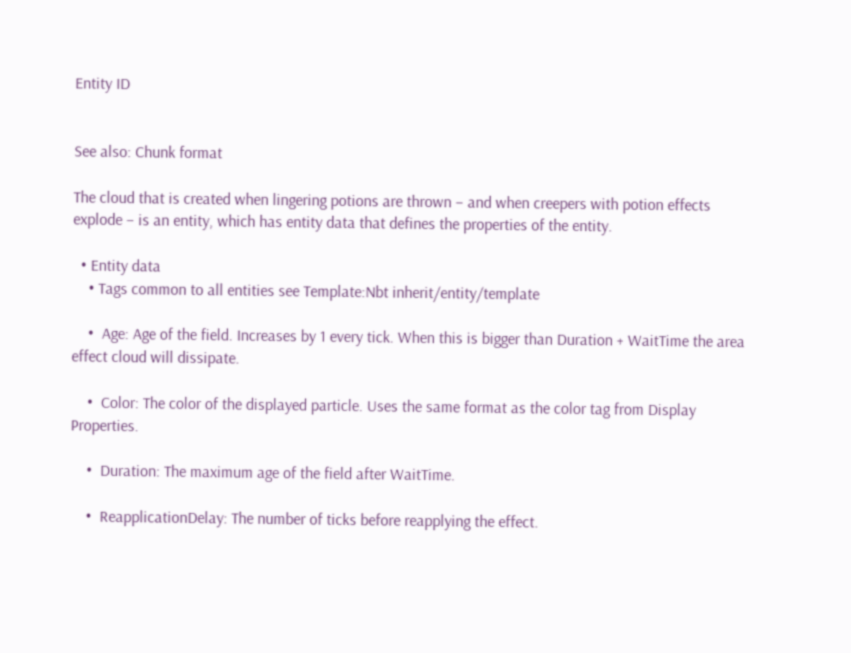Entity ID


See also: Chunk format

The cloud that is created when lingering potions are thrown – and when creepers with potion effects explode – is an entity, which has entity data that defines the properties of the entity.

  • Entity data
    • Tags common to all entities see Template:Nbt inherit/entity/template

    •  Age: Age of the field. Increases by 1 every tick. When this is bigger than Duration + WaitTime the area effect cloud will dissipate.

    •  Color: The color of the displayed particle. Uses the same format as the color tag from Display Properties.

    •  Duration: The maximum age of the field after WaitTime.

    •  ReapplicationDelay: The number of ticks before reapplying the effect.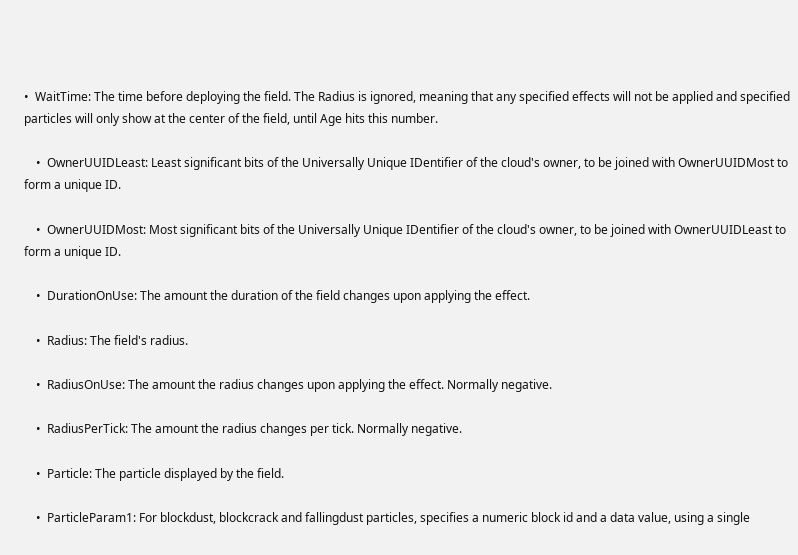•  WaitTime: The time before deploying the field. The Radius is ignored, meaning that any specified effects will not be applied and specified particles will only show at the center of the field, until Age hits this number.

    •  OwnerUUIDLeast: Least significant bits of the Universally Unique IDentifier of the cloud's owner, to be joined with OwnerUUIDMost to form a unique ID.

    •  OwnerUUIDMost: Most significant bits of the Universally Unique IDentifier of the cloud's owner, to be joined with OwnerUUIDLeast to form a unique ID.

    •  DurationOnUse: The amount the duration of the field changes upon applying the effect.

    •  Radius: The field's radius.

    •  RadiusOnUse: The amount the radius changes upon applying the effect. Normally negative.

    •  RadiusPerTick: The amount the radius changes per tick. Normally negative.

    •  Particle: The particle displayed by the field.

    •  ParticleParam1: For blockdust, blockcrack and fallingdust particles, specifies a numeric block id and a data value, using a single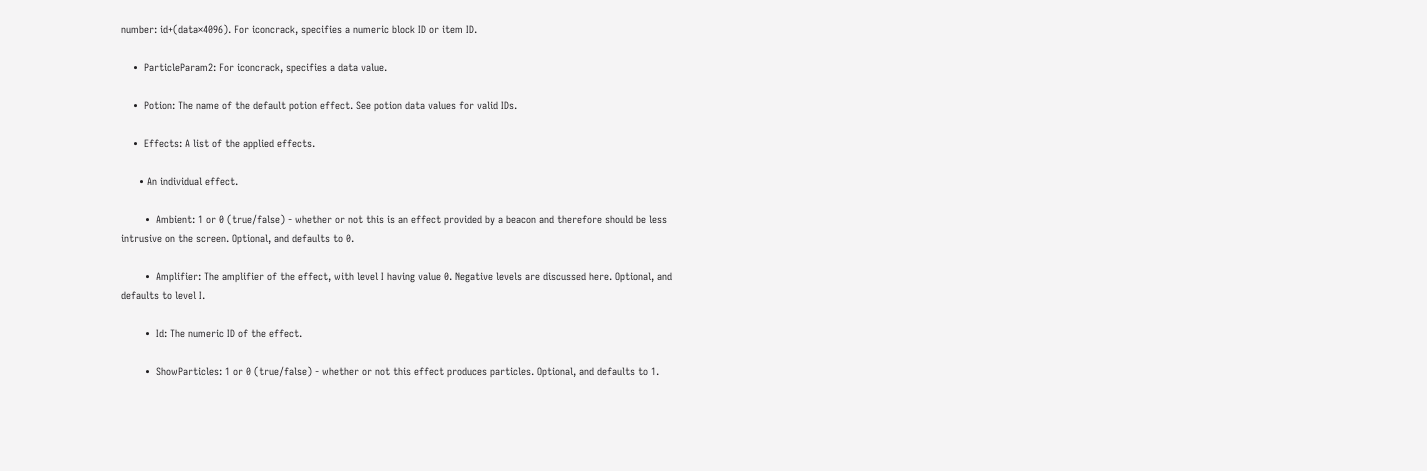number: id+(data×4096). For iconcrack, specifies a numeric block ID or item ID.

    •  ParticleParam2: For iconcrack, specifies a data value.

    •  Potion: The name of the default potion effect. See potion data values for valid IDs.

    •  Effects: A list of the applied effects.

      • An individual effect.

        •  Ambient: 1 or 0 (true/false) - whether or not this is an effect provided by a beacon and therefore should be less intrusive on the screen. Optional, and defaults to 0.

        •  Amplifier: The amplifier of the effect, with level I having value 0. Negative levels are discussed here. Optional, and defaults to level I.

        •  Id: The numeric ID of the effect.

        •  ShowParticles: 1 or 0 (true/false) - whether or not this effect produces particles. Optional, and defaults to 1.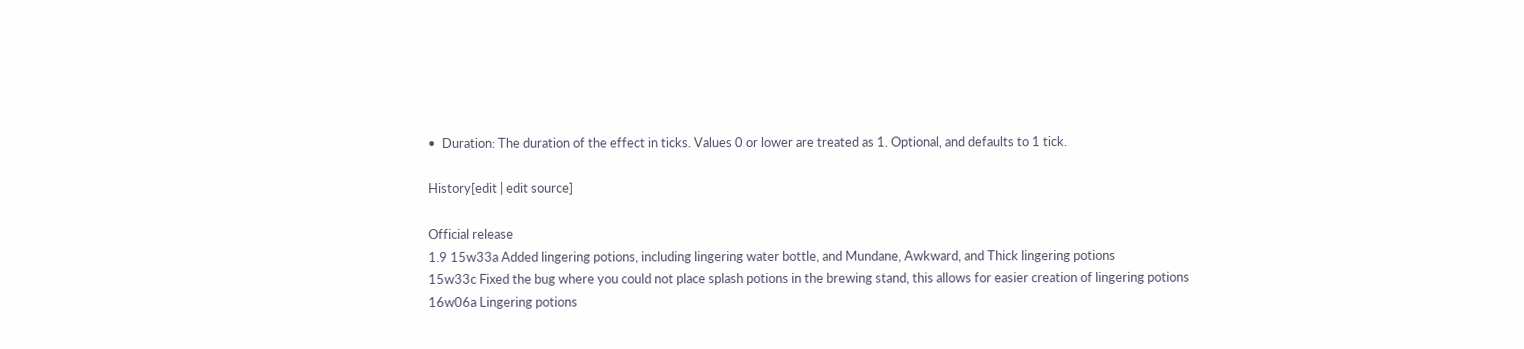•  Duration: The duration of the effect in ticks. Values 0 or lower are treated as 1. Optional, and defaults to 1 tick.

History[edit | edit source]

Official release
1.9 15w33a Added lingering potions, including lingering water bottle, and Mundane, Awkward, and Thick lingering potions
15w33c Fixed the bug where you could not place splash potions in the brewing stand, this allows for easier creation of lingering potions
16w06a Lingering potions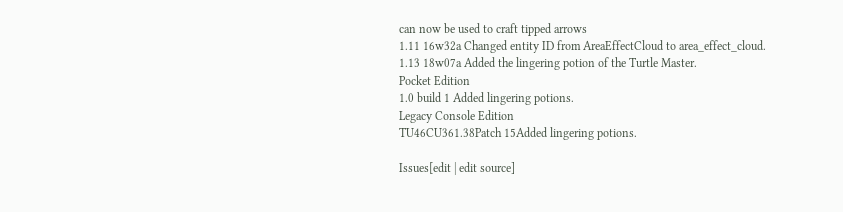can now be used to craft tipped arrows
1.11 16w32a Changed entity ID from AreaEffectCloud to area_effect_cloud.
1.13 18w07a Added the lingering potion of the Turtle Master.
Pocket Edition
1.0 build 1 Added lingering potions.
Legacy Console Edition
TU46CU361.38Patch 15Added lingering potions.

Issues[edit | edit source]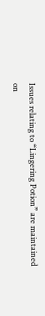Issues relating to “Lingering Potion” are maintained on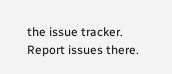the issue tracker. Report issues there.